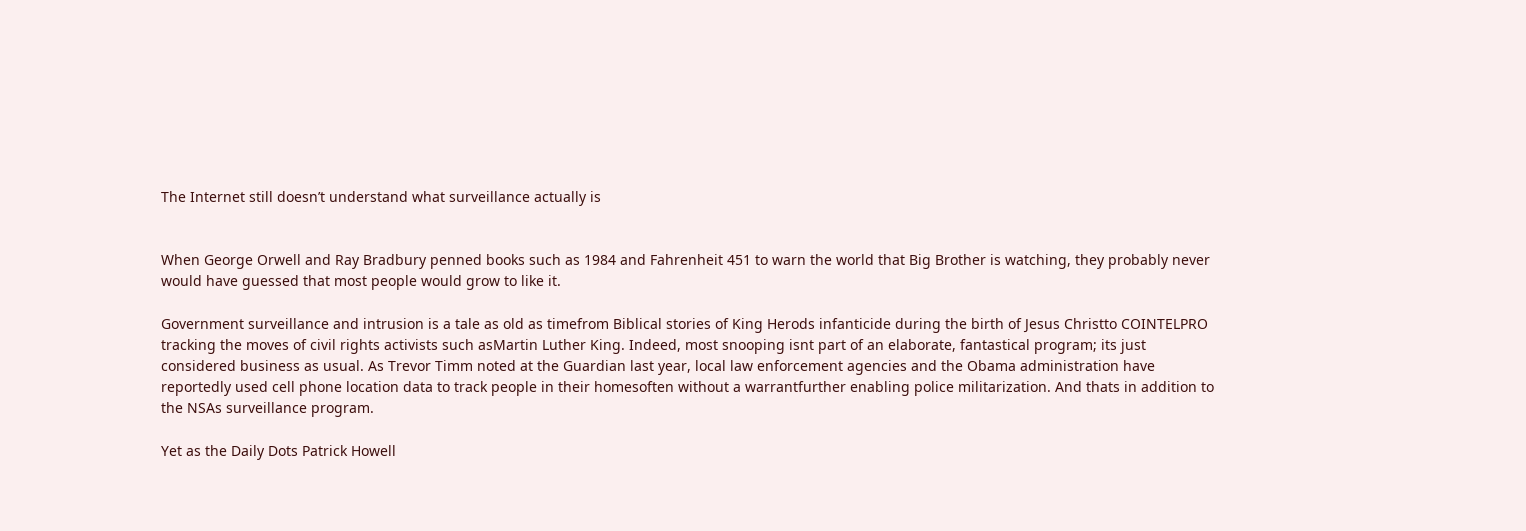The Internet still doesn’t understand what surveillance actually is


When George Orwell and Ray Bradbury penned books such as 1984 and Fahrenheit 451 to warn the world that Big Brother is watching, they probably never would have guessed that most people would grow to like it.

Government surveillance and intrusion is a tale as old as timefrom Biblical stories of King Herods infanticide during the birth of Jesus Christto COINTELPRO tracking the moves of civil rights activists such asMartin Luther King. Indeed, most snooping isnt part of an elaborate, fantastical program; its just considered business as usual. As Trevor Timm noted at the Guardian last year, local law enforcement agencies and the Obama administration have reportedly used cell phone location data to track people in their homesoften without a warrantfurther enabling police militarization. And thats in addition to the NSAs surveillance program.

Yet as the Daily Dots Patrick Howell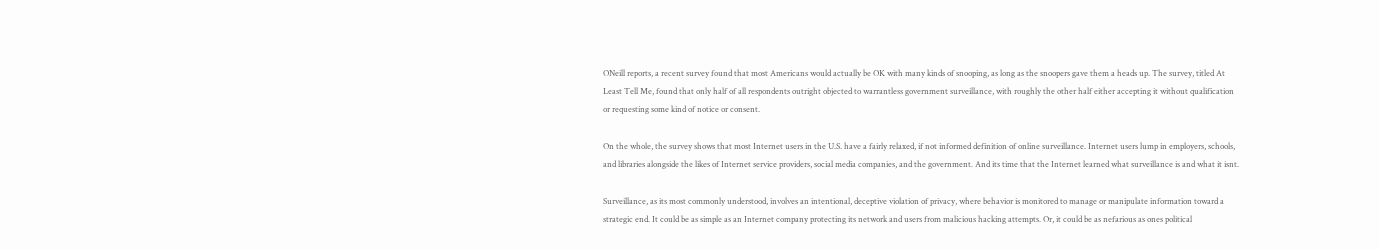ONeill reports, a recent survey found that most Americans would actually be OK with many kinds of snooping, as long as the snoopers gave them a heads up. The survey, titled At Least Tell Me, found that only half of all respondents outright objected to warrantless government surveillance, with roughly the other half either accepting it without qualification or requesting some kind of notice or consent.

On the whole, the survey shows that most Internet users in the U.S. have a fairly relaxed, if not informed definition of online surveillance. Internet users lump in employers, schools, and libraries alongside the likes of Internet service providers, social media companies, and the government. And its time that the Internet learned what surveillance is and what it isnt.

Surveillance, as its most commonly understood, involves an intentional, deceptive violation of privacy, where behavior is monitored to manage or manipulate information toward a strategic end. It could be as simple as an Internet company protecting its network and users from malicious hacking attempts. Or, it could be as nefarious as ones political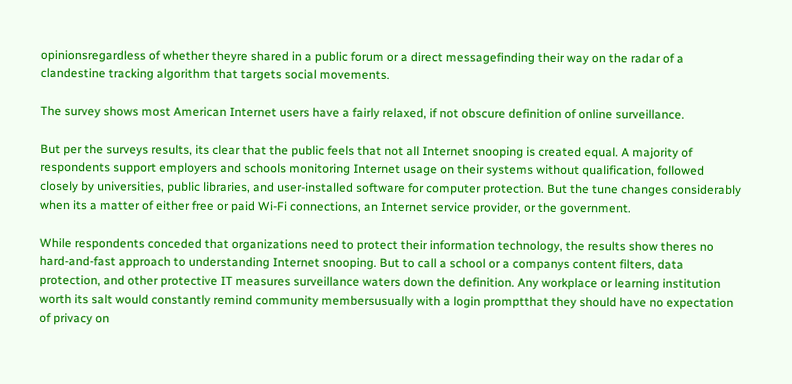opinionsregardless of whether theyre shared in a public forum or a direct messagefinding their way on the radar of a clandestine tracking algorithm that targets social movements.

The survey shows most American Internet users have a fairly relaxed, if not obscure definition of online surveillance.

But per the surveys results, its clear that the public feels that not all Internet snooping is created equal. A majority of respondents support employers and schools monitoring Internet usage on their systems without qualification, followed closely by universities, public libraries, and user-installed software for computer protection. But the tune changes considerably when its a matter of either free or paid Wi-Fi connections, an Internet service provider, or the government.

While respondents conceded that organizations need to protect their information technology, the results show theres no hard-and-fast approach to understanding Internet snooping. But to call a school or a companys content filters, data protection, and other protective IT measures surveillance waters down the definition. Any workplace or learning institution worth its salt would constantly remind community membersusually with a login promptthat they should have no expectation of privacy on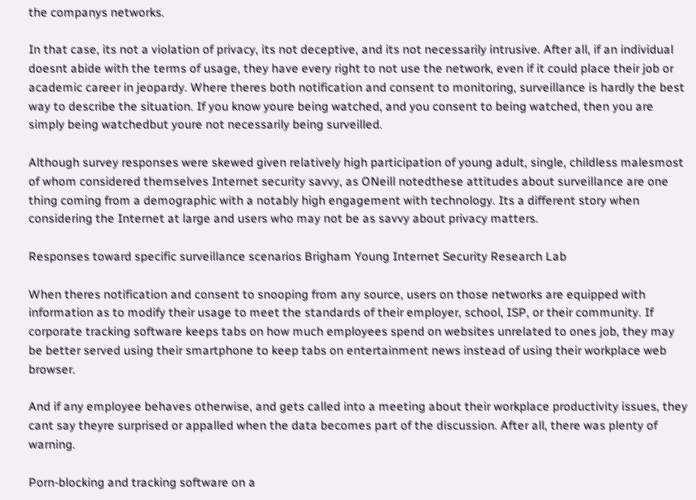the companys networks.

In that case, its not a violation of privacy, its not deceptive, and its not necessarily intrusive. After all, if an individual doesnt abide with the terms of usage, they have every right to not use the network, even if it could place their job or academic career in jeopardy. Where theres both notification and consent to monitoring, surveillance is hardly the best way to describe the situation. If you know youre being watched, and you consent to being watched, then you are simply being watchedbut youre not necessarily being surveilled.

Although survey responses were skewed given relatively high participation of young adult, single, childless malesmost of whom considered themselves Internet security savvy, as ONeill notedthese attitudes about surveillance are one thing coming from a demographic with a notably high engagement with technology. Its a different story when considering the Internet at large and users who may not be as savvy about privacy matters.

Responses toward specific surveillance scenarios Brigham Young Internet Security Research Lab

When theres notification and consent to snooping from any source, users on those networks are equipped with information as to modify their usage to meet the standards of their employer, school, ISP, or their community. If corporate tracking software keeps tabs on how much employees spend on websites unrelated to ones job, they may be better served using their smartphone to keep tabs on entertainment news instead of using their workplace web browser.

And if any employee behaves otherwise, and gets called into a meeting about their workplace productivity issues, they cant say theyre surprised or appalled when the data becomes part of the discussion. After all, there was plenty of warning.

Porn-blocking and tracking software on a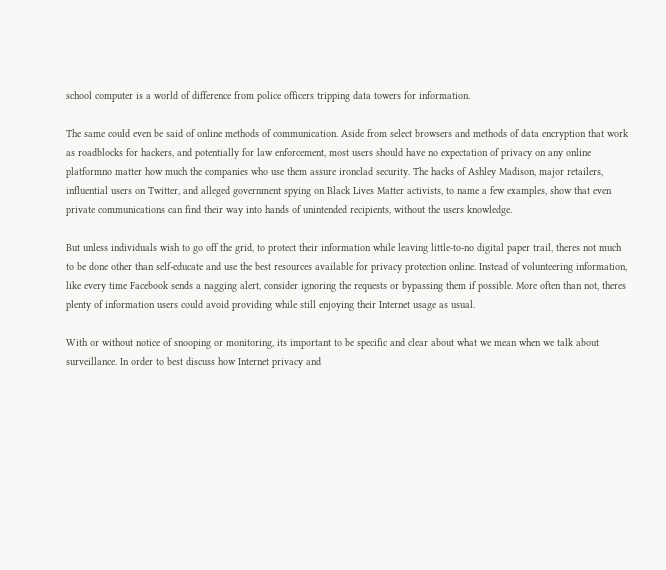school computer is a world of difference from police officers tripping data towers for information.

The same could even be said of online methods of communication. Aside from select browsers and methods of data encryption that work as roadblocks for hackers, and potentially for law enforcement, most users should have no expectation of privacy on any online platformno matter how much the companies who use them assure ironclad security. The hacks of Ashley Madison, major retailers, influential users on Twitter, and alleged government spying on Black Lives Matter activists, to name a few examples, show that even private communications can find their way into hands of unintended recipients, without the users knowledge.

But unless individuals wish to go off the grid, to protect their information while leaving little-to-no digital paper trail, theres not much to be done other than self-educate and use the best resources available for privacy protection online. Instead of volunteering information, like every time Facebook sends a nagging alert, consider ignoring the requests or bypassing them if possible. More often than not, theres plenty of information users could avoid providing while still enjoying their Internet usage as usual.

With or without notice of snooping or monitoring, its important to be specific and clear about what we mean when we talk about surveillance. In order to best discuss how Internet privacy and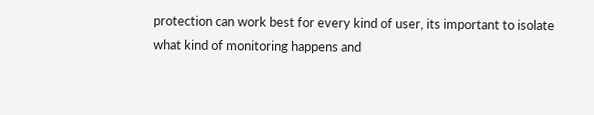protection can work best for every kind of user, its important to isolate what kind of monitoring happens and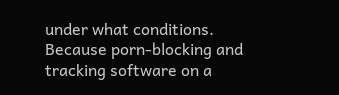under what conditions. Because porn-blocking and tracking software on a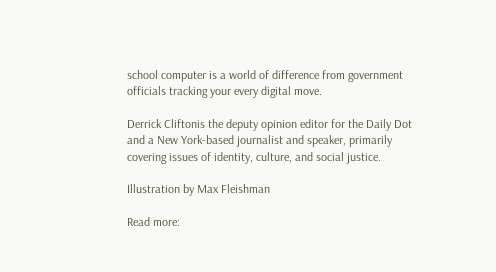school computer is a world of difference from government officials tracking your every digital move.

Derrick Cliftonis the deputy opinion editor for the Daily Dot and a New York-based journalist and speaker, primarily covering issues of identity, culture, and social justice.

Illustration by Max Fleishman

Read more: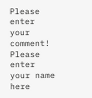Please enter your comment!
Please enter your name here